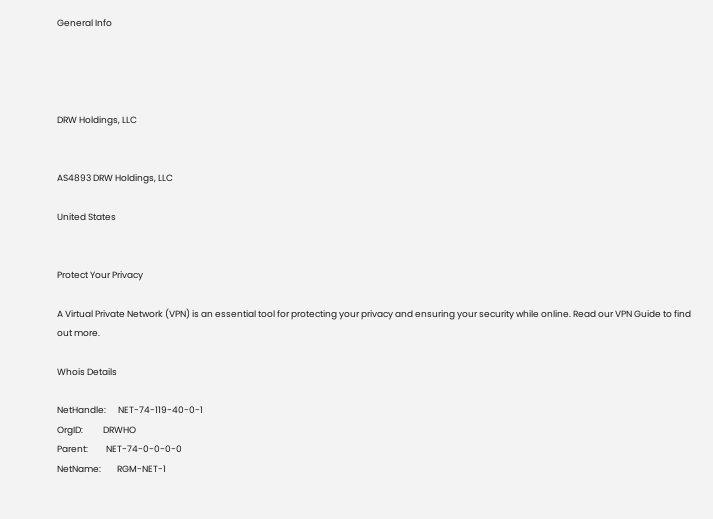General Info




DRW Holdings, LLC


AS4893 DRW Holdings, LLC

United States


Protect Your Privacy

A Virtual Private Network (VPN) is an essential tool for protecting your privacy and ensuring your security while online. Read our VPN Guide to find out more.

Whois Details

NetHandle:      NET-74-119-40-0-1
OrgID:          DRWHO
Parent:         NET-74-0-0-0-0
NetName:        RGM-NET-1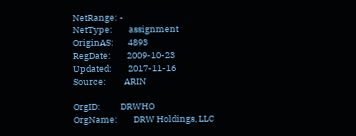NetRange: -
NetType:        assignment
OriginAS:       4893
RegDate:        2009-10-23
Updated:        2017-11-16
Source:         ARIN

OrgID:          DRWHO
OrgName:        DRW Holdings, LLC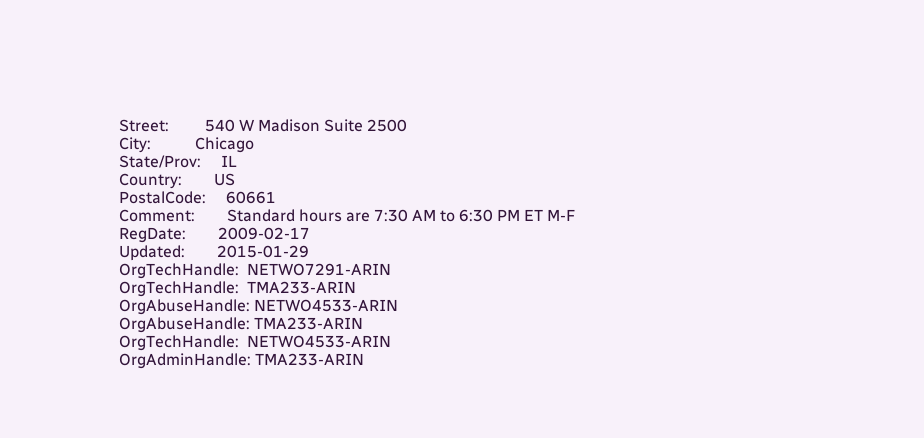Street:         540 W Madison Suite 2500
City:           Chicago
State/Prov:     IL
Country:        US
PostalCode:     60661
Comment:        Standard hours are 7:30 AM to 6:30 PM ET M-F
RegDate:        2009-02-17
Updated:        2015-01-29
OrgTechHandle:  NETWO7291-ARIN
OrgTechHandle:  TMA233-ARIN
OrgAbuseHandle: NETWO4533-ARIN
OrgAbuseHandle: TMA233-ARIN
OrgTechHandle:  NETWO4533-ARIN
OrgAdminHandle: TMA233-ARIN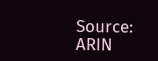Source:         ARIN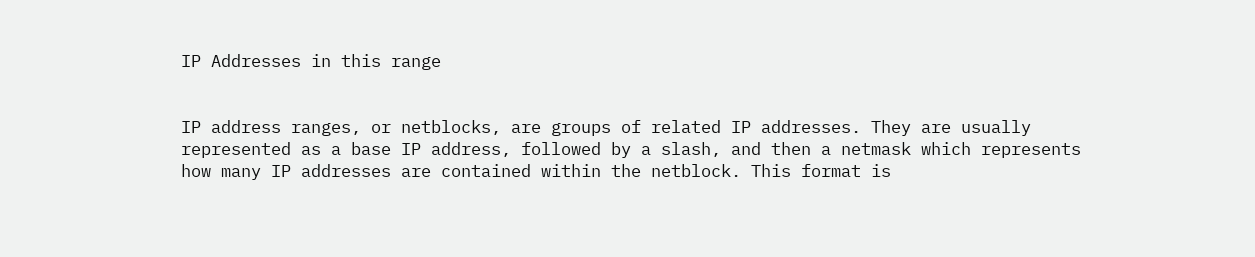IP Addresses in this range


IP address ranges, or netblocks, are groups of related IP addresses. They are usually represented as a base IP address, followed by a slash, and then a netmask which represents how many IP addresses are contained within the netblock. This format is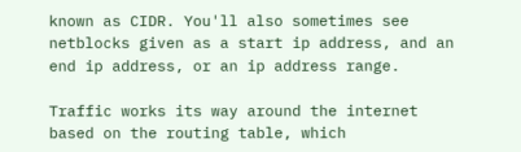known as CIDR. You'll also sometimes see netblocks given as a start ip address, and an end ip address, or an ip address range.

Traffic works its way around the internet based on the routing table, which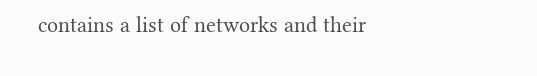contains a list of networks and their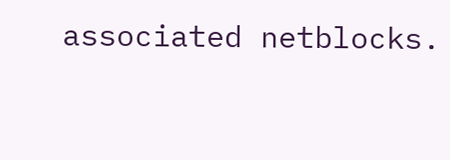associated netblocks.